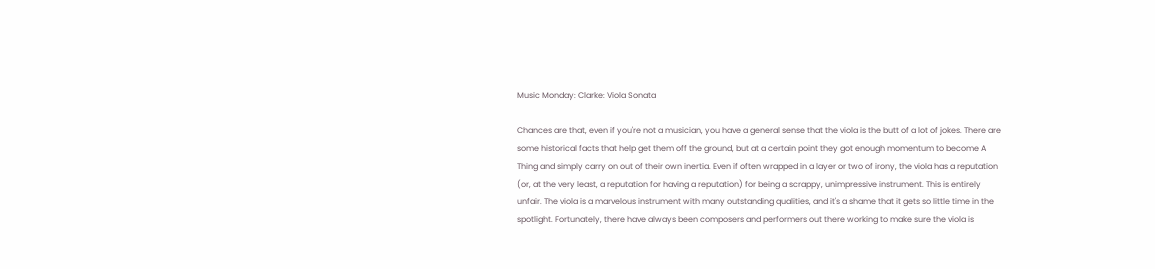Music Monday: Clarke: Viola Sonata

Chances are that, even if you're not a musician, you have a general sense that the viola is the butt of a lot of jokes. There are some historical facts that help get them off the ground, but at a certain point they got enough momentum to become A Thing and simply carry on out of their own inertia. Even if often wrapped in a layer or two of irony, the viola has a reputation (or, at the very least, a reputation for having a reputation) for being a scrappy, unimpressive instrument. This is entirely unfair. The viola is a marvelous instrument with many outstanding qualities, and it's a shame that it gets so little time in the spotlight. Fortunately, there have always been composers and performers out there working to make sure the viola is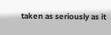taken as seriously as it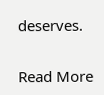deserves.

Read More